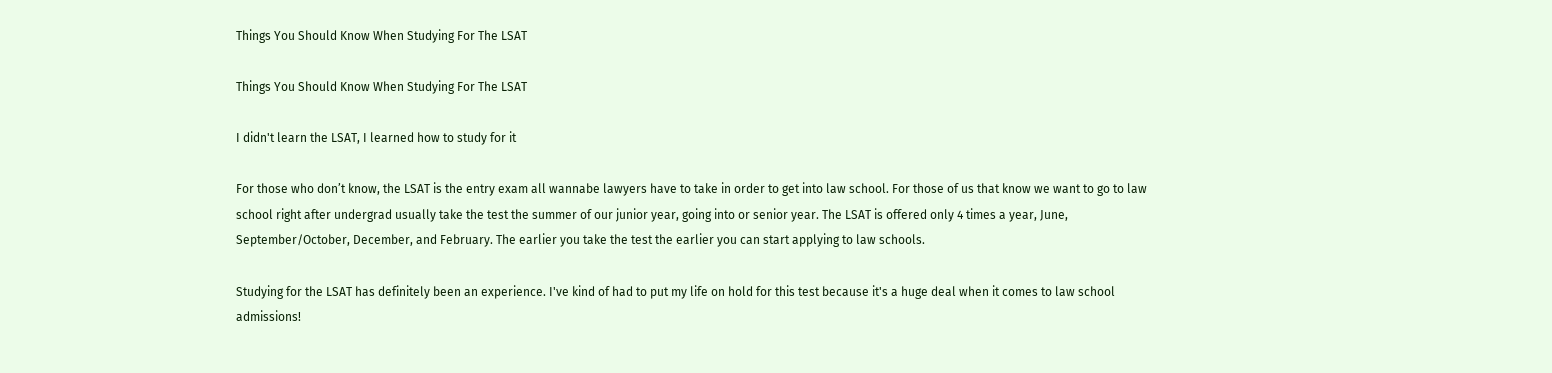Things You Should Know When Studying For The LSAT

Things You Should Know When Studying For The LSAT

I didn't learn the LSAT, I learned how to study for it

For those who don’t know, the LSAT is the entry exam all wannabe lawyers have to take in order to get into law school. For those of us that know we want to go to law school right after undergrad usually take the test the summer of our junior year, going into or senior year. The LSAT is offered only 4 times a year, June, September/October, December, and February. The earlier you take the test the earlier you can start applying to law schools.

Studying for the LSAT has definitely been an experience. I've kind of had to put my life on hold for this test because it's a huge deal when it comes to law school admissions!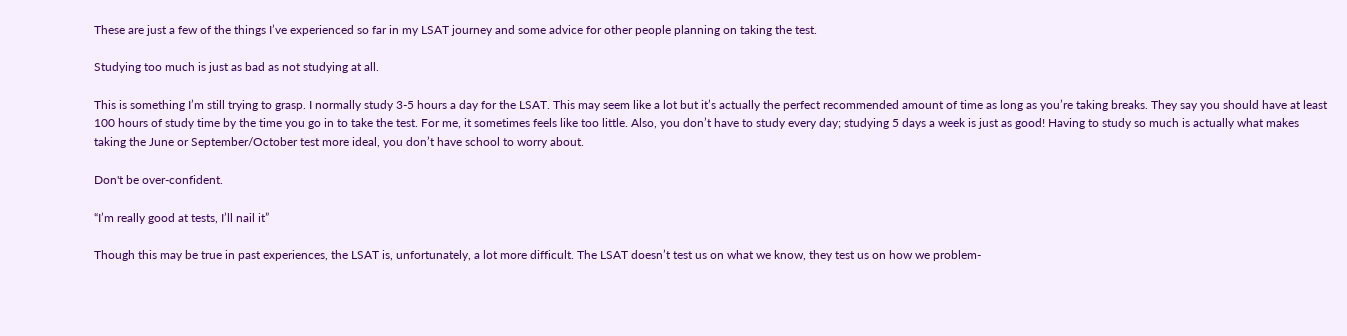These are just a few of the things I’ve experienced so far in my LSAT journey and some advice for other people planning on taking the test.

Studying too much is just as bad as not studying at all.

This is something I’m still trying to grasp. I normally study 3-5 hours a day for the LSAT. This may seem like a lot but it’s actually the perfect recommended amount of time as long as you’re taking breaks. They say you should have at least 100 hours of study time by the time you go in to take the test. For me, it sometimes feels like too little. Also, you don’t have to study every day; studying 5 days a week is just as good! Having to study so much is actually what makes taking the June or September/October test more ideal, you don’t have school to worry about.

Don't be over-confident.

“I’m really good at tests, I’ll nail it”

Though this may be true in past experiences, the LSAT is, unfortunately, a lot more difficult. The LSAT doesn’t test us on what we know, they test us on how we problem-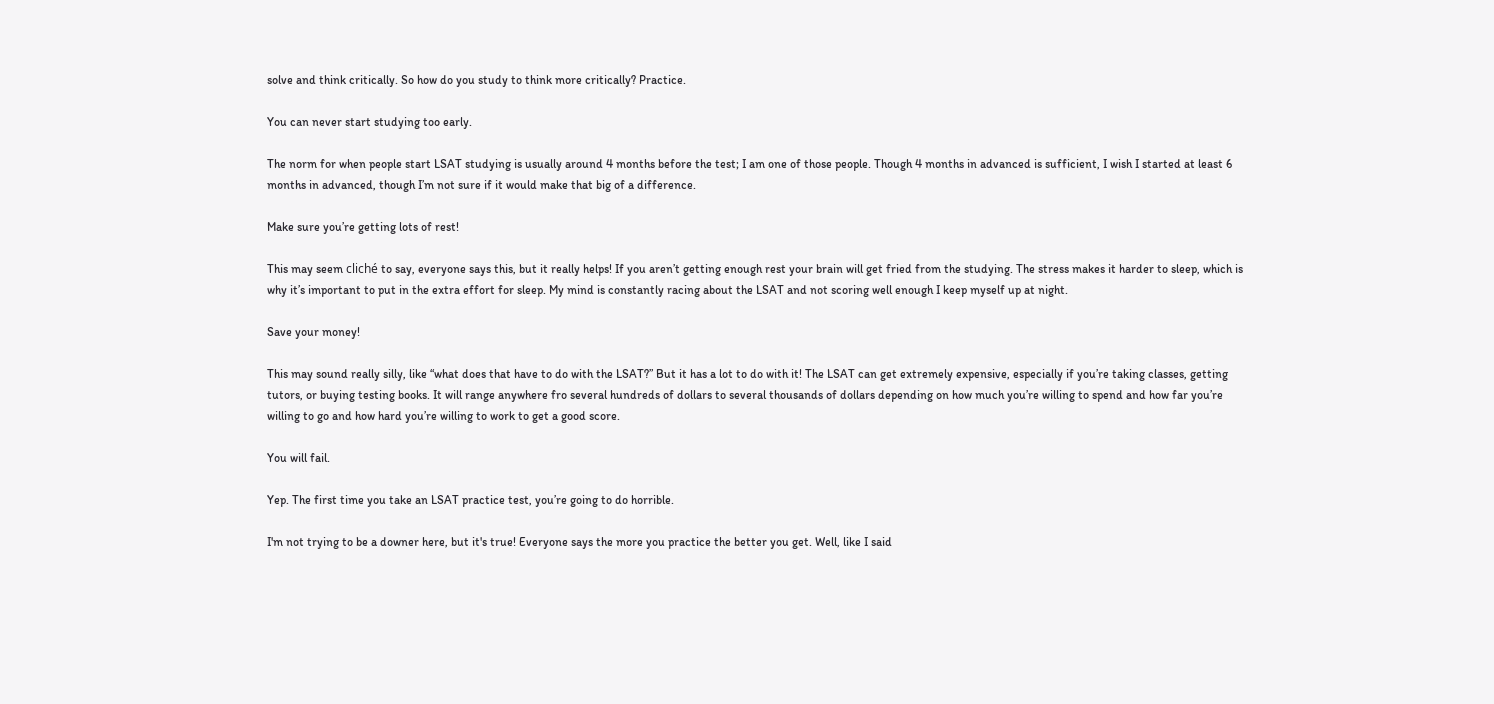solve and think critically. So how do you study to think more critically? Practice.

You can never start studying too early.

The norm for when people start LSAT studying is usually around 4 months before the test; I am one of those people. Though 4 months in advanced is sufficient, I wish I started at least 6 months in advanced, though I’m not sure if it would make that big of a difference.

Make sure you’re getting lots of rest!

This may seem cliché to say, everyone says this, but it really helps! If you aren’t getting enough rest your brain will get fried from the studying. The stress makes it harder to sleep, which is why it’s important to put in the extra effort for sleep. My mind is constantly racing about the LSAT and not scoring well enough I keep myself up at night.

Save your money!

This may sound really silly, like “what does that have to do with the LSAT?” But it has a lot to do with it! The LSAT can get extremely expensive, especially if you’re taking classes, getting tutors, or buying testing books. It will range anywhere fro several hundreds of dollars to several thousands of dollars depending on how much you’re willing to spend and how far you’re willing to go and how hard you’re willing to work to get a good score.

You will fail.

Yep. The first time you take an LSAT practice test, you’re going to do horrible.

I'm not trying to be a downer here, but it's true! Everyone says the more you practice the better you get. Well, like I said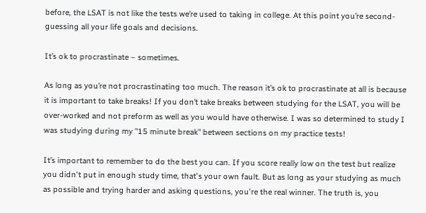before, the LSAT is not like the tests we’re used to taking in college. At this point you’re second-guessing all your life goals and decisions.

It’s ok to procrastinate – sometimes.

As long as you’re not procrastinating too much. The reason it’s ok to procrastinate at all is because it is important to take breaks! If you don’t take breaks between studying for the LSAT, you will be over-worked and not preform as well as you would have otherwise. I was so determined to study I was studying during my "15 minute break" between sections on my practice tests!

It’s important to remember to do the best you can. If you score really low on the test but realize you didn't put in enough study time, that's your own fault. But as long as your studying as much as possible and trying harder and asking questions, you're the real winner. The truth is, you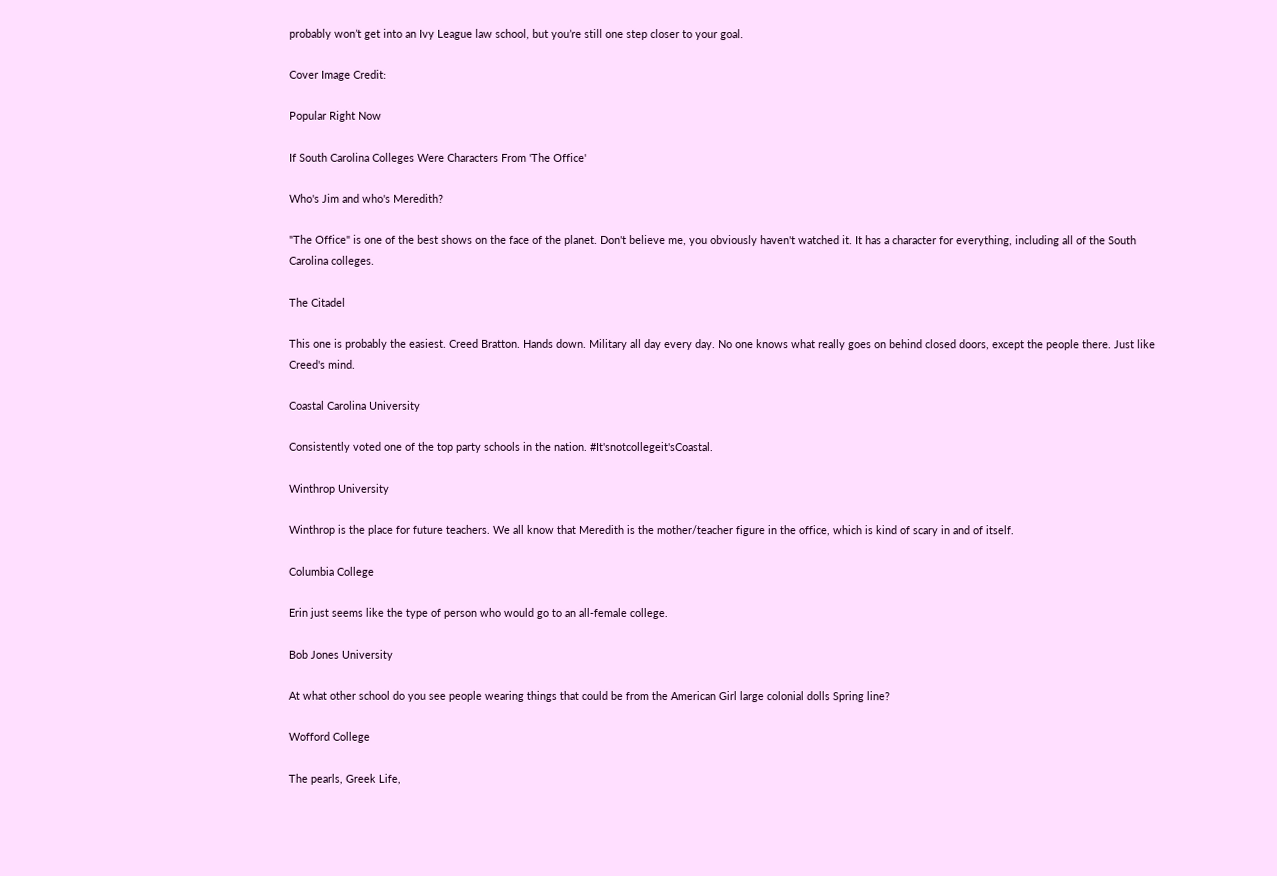probably won’t get into an Ivy League law school, but you’re still one step closer to your goal.

Cover Image Credit:

Popular Right Now

If South Carolina Colleges Were Characters From 'The Office'

Who's Jim and who's Meredith?

"The Office" is one of the best shows on the face of the planet. Don't believe me, you obviously haven't watched it. It has a character for everything, including all of the South Carolina colleges.

The Citadel

This one is probably the easiest. Creed Bratton. Hands down. Military all day every day. No one knows what really goes on behind closed doors, except the people there. Just like Creed's mind.

Coastal Carolina University

Consistently voted one of the top party schools in the nation. #It'snotcollegeit'sCoastal.

Winthrop University

Winthrop is the place for future teachers. We all know that Meredith is the mother/teacher figure in the office, which is kind of scary in and of itself.

Columbia College

Erin just seems like the type of person who would go to an all-female college.

Bob Jones University

At what other school do you see people wearing things that could be from the American Girl large colonial dolls Spring line?

Wofford College

The pearls, Greek Life,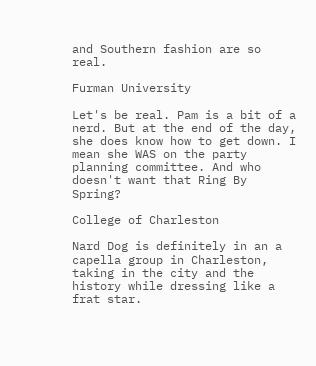and Southern fashion are so real.

Furman University

Let's be real. Pam is a bit of a nerd. But at the end of the day, she does know how to get down. I mean she WAS on the party planning committee. And who doesn't want that Ring By Spring?

College of Charleston

Nard Dog is definitely in an a capella group in Charleston, taking in the city and the history while dressing like a frat star.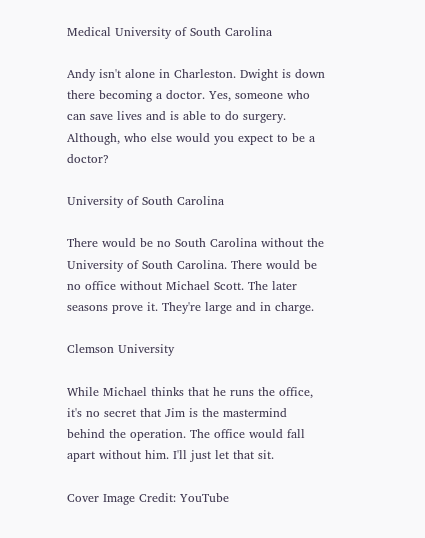Medical University of South Carolina

Andy isn't alone in Charleston. Dwight is down there becoming a doctor. Yes, someone who can save lives and is able to do surgery. Although, who else would you expect to be a doctor?

University of South Carolina

There would be no South Carolina without the University of South Carolina. There would be no office without Michael Scott. The later seasons prove it. They're large and in charge.

Clemson University

While Michael thinks that he runs the office, it's no secret that Jim is the mastermind behind the operation. The office would fall apart without him. I'll just let that sit.

Cover Image Credit: YouTube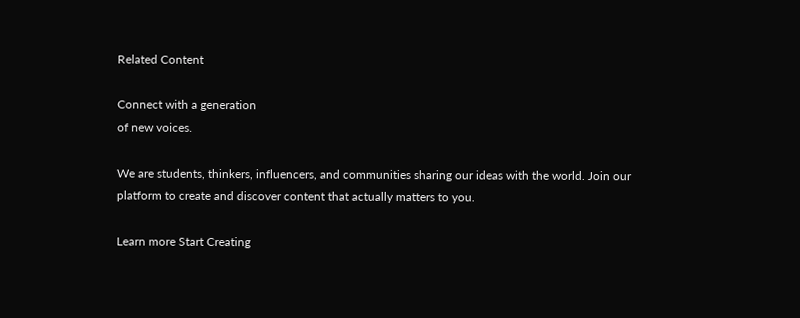Related Content

Connect with a generation
of new voices.

We are students, thinkers, influencers, and communities sharing our ideas with the world. Join our platform to create and discover content that actually matters to you.

Learn more Start Creating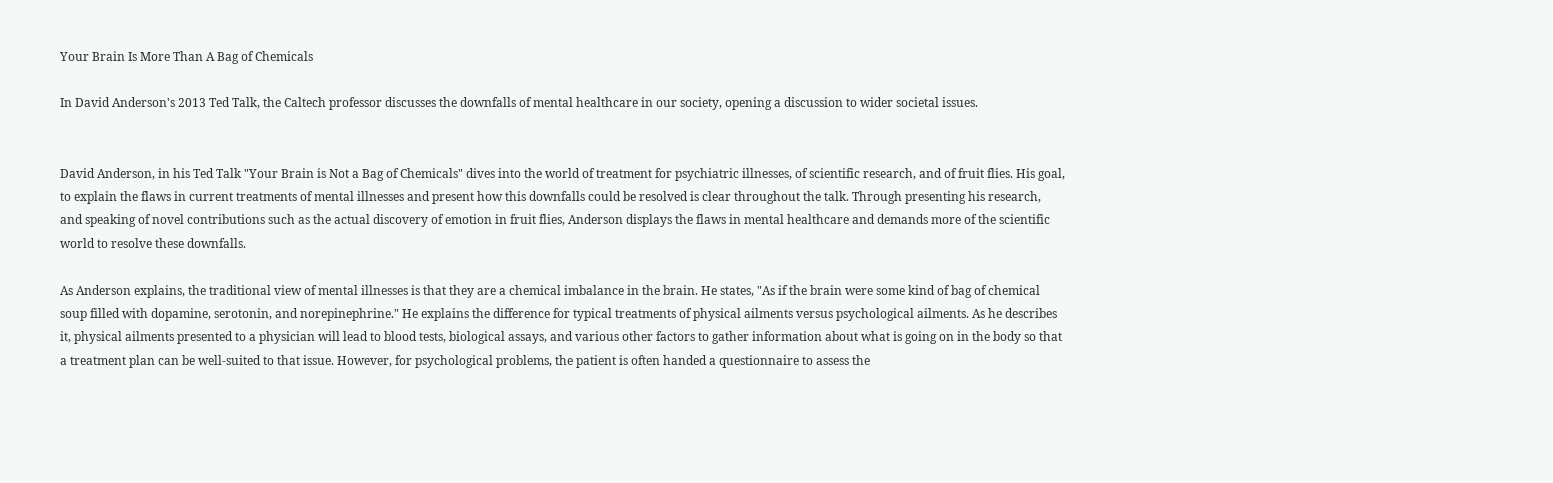Your Brain Is More Than A Bag of Chemicals

In David Anderson's 2013 Ted Talk, the Caltech professor discusses the downfalls of mental healthcare in our society, opening a discussion to wider societal issues.


David Anderson, in his Ted Talk "Your Brain is Not a Bag of Chemicals" dives into the world of treatment for psychiatric illnesses, of scientific research, and of fruit flies. His goal, to explain the flaws in current treatments of mental illnesses and present how this downfalls could be resolved is clear throughout the talk. Through presenting his research, and speaking of novel contributions such as the actual discovery of emotion in fruit flies, Anderson displays the flaws in mental healthcare and demands more of the scientific world to resolve these downfalls.

As Anderson explains, the traditional view of mental illnesses is that they are a chemical imbalance in the brain. He states, "As if the brain were some kind of bag of chemical soup filled with dopamine, serotonin, and norepinephrine." He explains the difference for typical treatments of physical ailments versus psychological ailments. As he describes it, physical ailments presented to a physician will lead to blood tests, biological assays, and various other factors to gather information about what is going on in the body so that a treatment plan can be well-suited to that issue. However, for psychological problems, the patient is often handed a questionnaire to assess the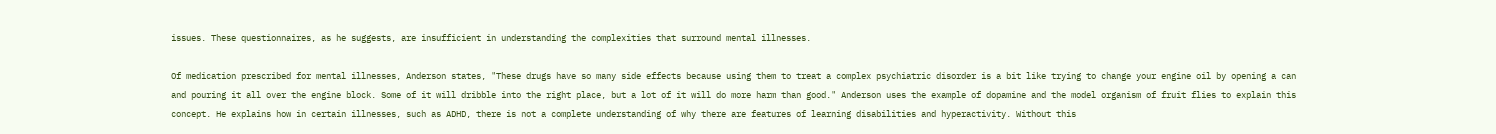issues. These questionnaires, as he suggests, are insufficient in understanding the complexities that surround mental illnesses.

Of medication prescribed for mental illnesses, Anderson states, "These drugs have so many side effects because using them to treat a complex psychiatric disorder is a bit like trying to change your engine oil by opening a can and pouring it all over the engine block. Some of it will dribble into the right place, but a lot of it will do more harm than good." Anderson uses the example of dopamine and the model organism of fruit flies to explain this concept. He explains how in certain illnesses, such as ADHD, there is not a complete understanding of why there are features of learning disabilities and hyperactivity. Without this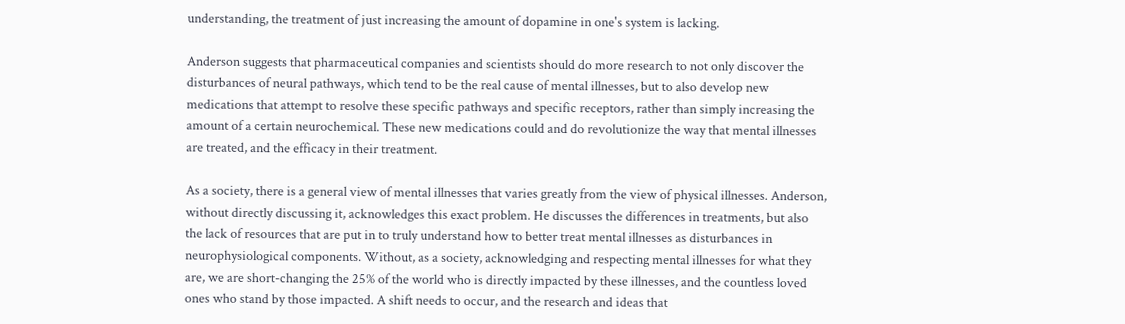understanding, the treatment of just increasing the amount of dopamine in one's system is lacking.

Anderson suggests that pharmaceutical companies and scientists should do more research to not only discover the disturbances of neural pathways, which tend to be the real cause of mental illnesses, but to also develop new medications that attempt to resolve these specific pathways and specific receptors, rather than simply increasing the amount of a certain neurochemical. These new medications could and do revolutionize the way that mental illnesses are treated, and the efficacy in their treatment.

As a society, there is a general view of mental illnesses that varies greatly from the view of physical illnesses. Anderson, without directly discussing it, acknowledges this exact problem. He discusses the differences in treatments, but also the lack of resources that are put in to truly understand how to better treat mental illnesses as disturbances in neurophysiological components. Without, as a society, acknowledging and respecting mental illnesses for what they are, we are short-changing the 25% of the world who is directly impacted by these illnesses, and the countless loved ones who stand by those impacted. A shift needs to occur, and the research and ideas that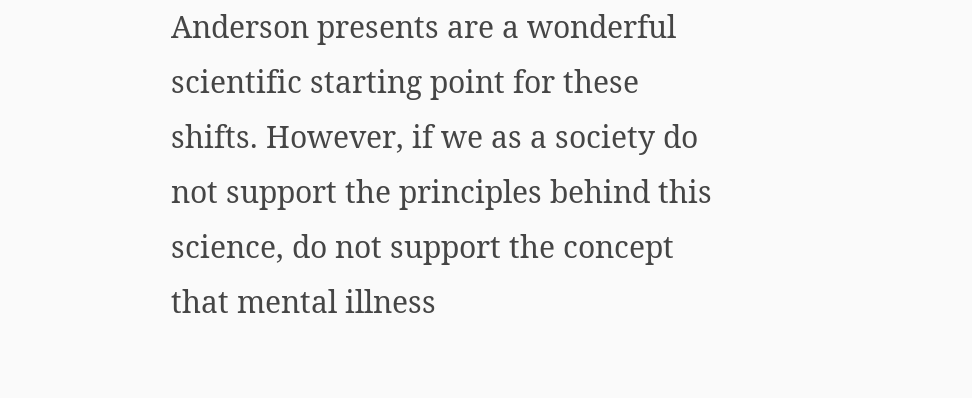Anderson presents are a wonderful scientific starting point for these shifts. However, if we as a society do not support the principles behind this science, do not support the concept that mental illness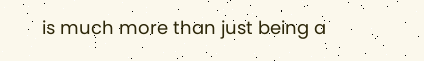is much more than just being a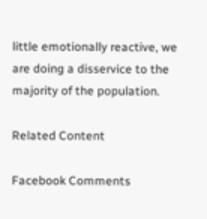little emotionally reactive, we are doing a disservice to the majority of the population.

Related Content

Facebook Comments